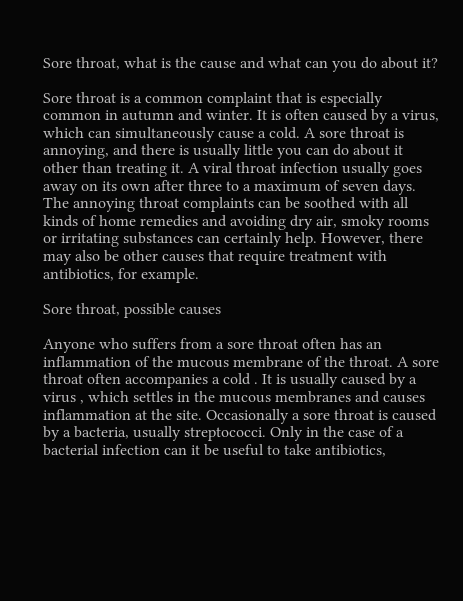Sore throat, what is the cause and what can you do about it?

Sore throat is a common complaint that is especially common in autumn and winter. It is often caused by a virus, which can simultaneously cause a cold. A sore throat is annoying, and there is usually little you can do about it other than treating it. A viral throat infection usually goes away on its own after three to a maximum of seven days. The annoying throat complaints can be soothed with all kinds of home remedies and avoiding dry air, smoky rooms or irritating substances can certainly help. However, there may also be other causes that require treatment with antibiotics, for example.

Sore throat, possible causes

Anyone who suffers from a sore throat often has an inflammation of the mucous membrane of the throat. A sore throat often accompanies a cold . It is usually caused by a virus , which settles in the mucous membranes and causes inflammation at the site. Occasionally a sore throat is caused by a bacteria, usually streptococci. Only in the case of a bacterial infection can it be useful to take antibiotics,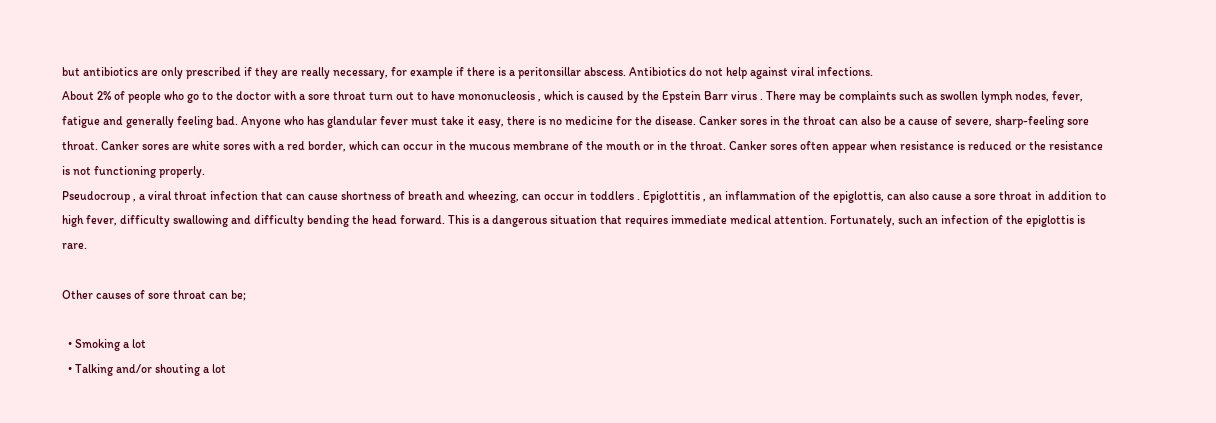but antibiotics are only prescribed if they are really necessary, for example if there is a peritonsillar abscess. Antibiotics do not help against viral infections.
About 2% of people who go to the doctor with a sore throat turn out to have mononucleosis , which is caused by the Epstein Barr virus . There may be complaints such as swollen lymph nodes, fever, fatigue and generally feeling bad. Anyone who has glandular fever must take it easy, there is no medicine for the disease. Canker sores in the throat can also be a cause of severe, sharp-feeling sore throat. Canker sores are white sores with a red border, which can occur in the mucous membrane of the mouth or in the throat. Canker sores often appear when resistance is reduced or the resistance is not functioning properly.
Pseudocroup , a viral throat infection that can cause shortness of breath and wheezing, can occur in toddlers . Epiglottitis , an inflammation of the epiglottis, can also cause a sore throat in addition to high fever, difficulty swallowing and difficulty bending the head forward. This is a dangerous situation that requires immediate medical attention. Fortunately, such an infection of the epiglottis is rare.

Other causes of sore throat can be;

  • Smoking a lot
  • Talking and/or shouting a lot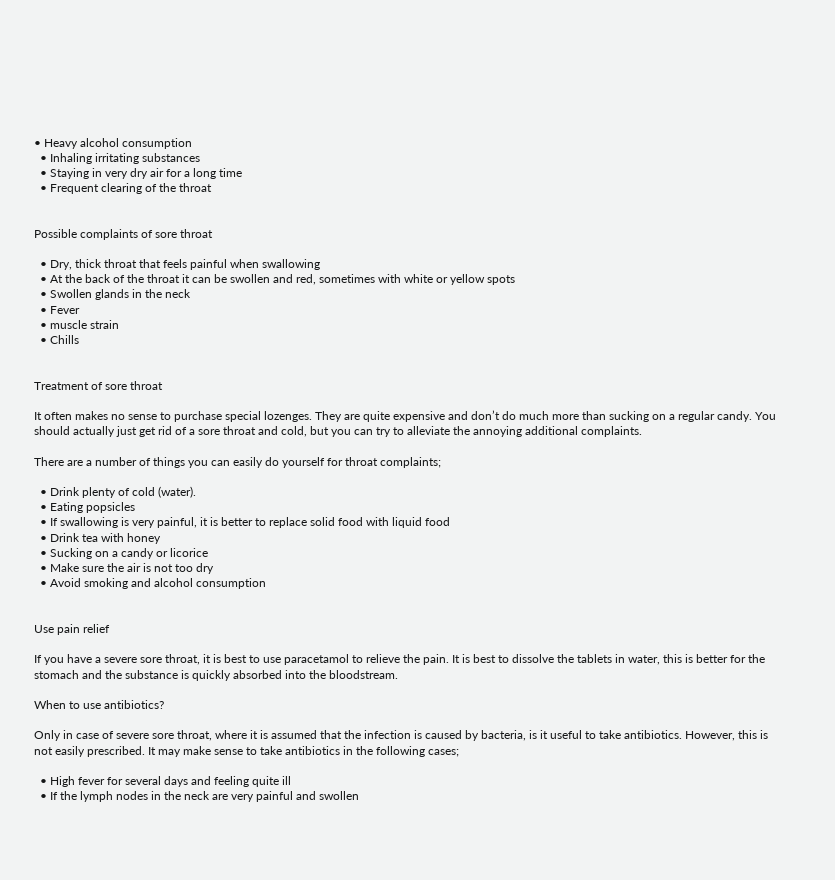• Heavy alcohol consumption
  • Inhaling irritating substances
  • Staying in very dry air for a long time
  • Frequent clearing of the throat


Possible complaints of sore throat

  • Dry, thick throat that feels painful when swallowing
  • At the back of the throat it can be swollen and red, sometimes with white or yellow spots
  • Swollen glands in the neck
  • Fever
  • muscle strain
  • Chills


Treatment of sore throat

It often makes no sense to purchase special lozenges. They are quite expensive and don’t do much more than sucking on a regular candy. You should actually just get rid of a sore throat and cold, but you can try to alleviate the annoying additional complaints.

There are a number of things you can easily do yourself for throat complaints;

  • Drink plenty of cold (water).
  • Eating popsicles
  • If swallowing is very painful, it is better to replace solid food with liquid food
  • Drink tea with honey
  • Sucking on a candy or licorice
  • Make sure the air is not too dry
  • Avoid smoking and alcohol consumption


Use pain relief

If you have a severe sore throat, it is best to use paracetamol to relieve the pain. It is best to dissolve the tablets in water, this is better for the stomach and the substance is quickly absorbed into the bloodstream.

When to use antibiotics?

Only in case of severe sore throat, where it is assumed that the infection is caused by bacteria, is it useful to take antibiotics. However, this is not easily prescribed. It may make sense to take antibiotics in the following cases;

  • High fever for several days and feeling quite ill
  • If the lymph nodes in the neck are very painful and swollen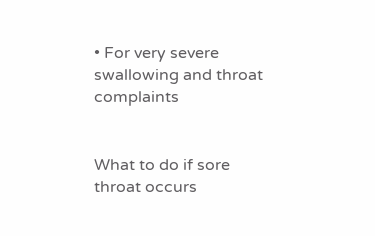• For very severe swallowing and throat complaints


What to do if sore throat occurs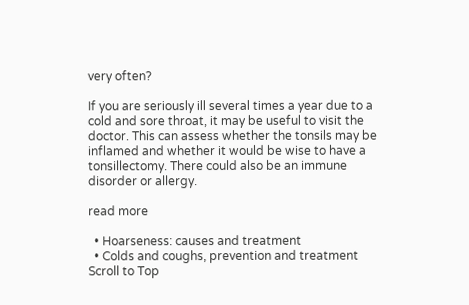very often?

If you are seriously ill several times a year due to a cold and sore throat, it may be useful to visit the doctor. This can assess whether the tonsils may be inflamed and whether it would be wise to have a tonsillectomy. There could also be an immune disorder or allergy.

read more

  • Hoarseness: causes and treatment
  • Colds and coughs, prevention and treatment
Scroll to Top